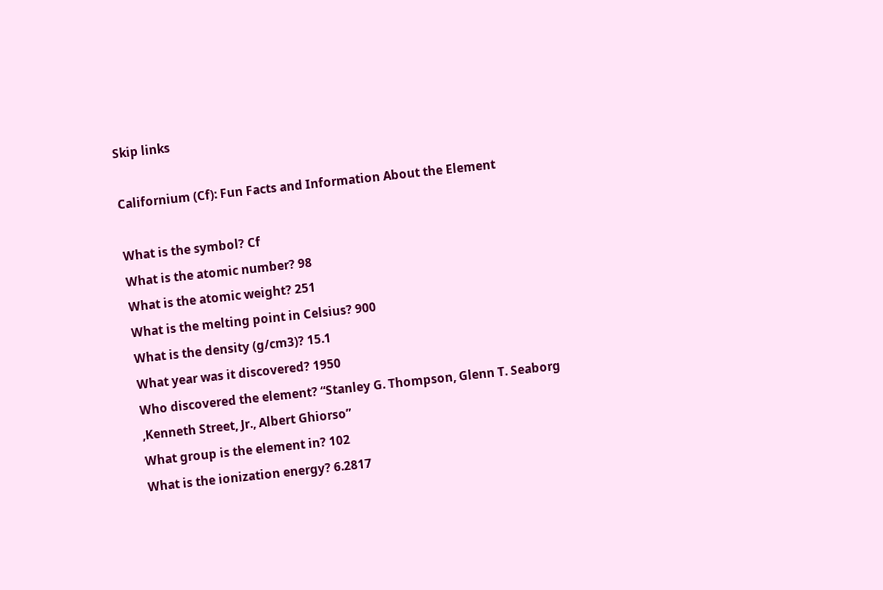Skip links

Californium (Cf): Fun Facts and Information About the Element

What is the symbol? Cf
What is the atomic number? 98
What is the atomic weight? 251
What is the melting point in Celsius? 900
What is the density (g/cm3)? 15.1
What year was it discovered? 1950
Who discovered the element? “Stanley G. Thompson, Glenn T. Seaborg ,Kenneth Street, Jr., Albert Ghiorso”
What group is the element in? 102
What is the ionization energy? 6.2817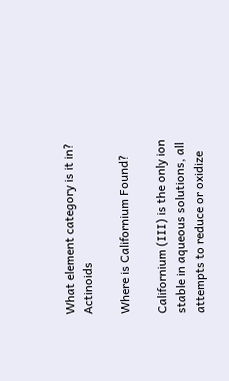What element category is it in? Actinoids

Where is Californium Found?

Californium (III) is the only ion stable in aqueous solutions, all attempts to reduce or oxidize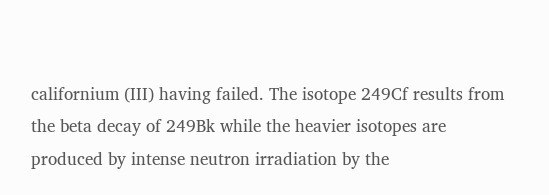californium (III) having failed. The isotope 249Cf results from the beta decay of 249Bk while the heavier isotopes are produced by intense neutron irradiation by the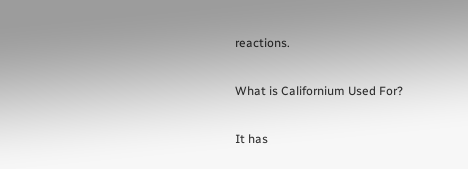reactions.

What is Californium Used For?

It has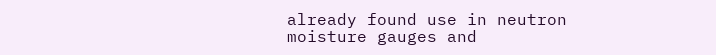already found use in neutron moisture gauges and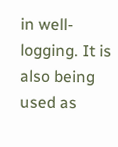in well-logging. It is also being used as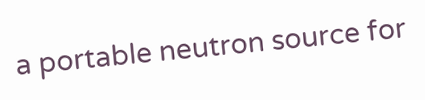a portable neutron source for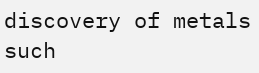discovery of metals such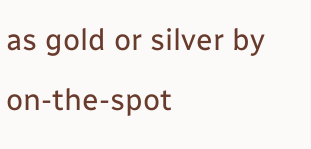as gold or silver by on-the-spot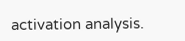activation analysis.